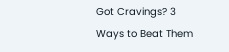Got Cravings? 3 Ways to Beat Them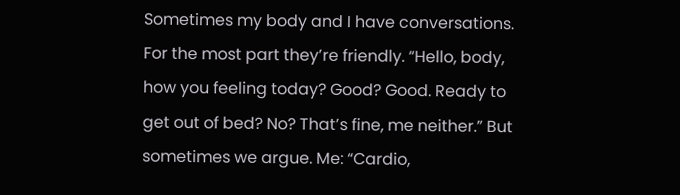Sometimes my body and I have conversations. For the most part they’re friendly. “Hello, body, how you feeling today? Good? Good. Ready to get out of bed? No? That’s fine, me neither.” But sometimes we argue. Me: “Cardio,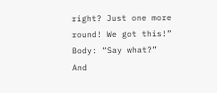right? Just one more round! We got this!” Body: “Say what?” And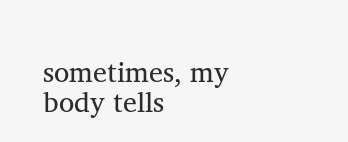sometimes, my body tells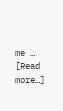me … [Read more…]